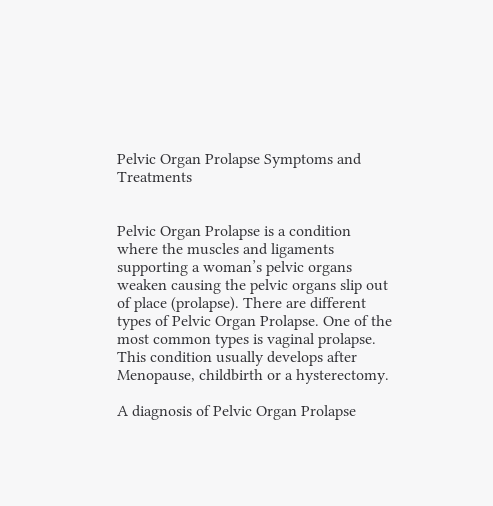Pelvic Organ Prolapse Symptoms and Treatments


Pelvic Organ Prolapse is a condition where the muscles and ligaments supporting a woman’s pelvic organs weaken causing the pelvic organs slip out of place (prolapse). There are different types of Pelvic Organ Prolapse. One of the most common types is vaginal prolapse. This condition usually develops after Menopause, childbirth or a hysterectomy.

A diagnosis of Pelvic Organ Prolapse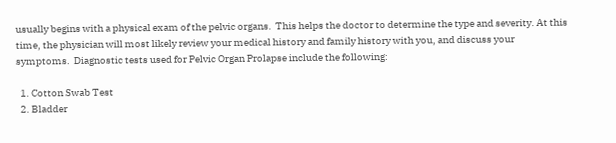usually begins with a physical exam of the pelvic organs.  This helps the doctor to determine the type and severity. At this time, the physician will most likely review your medical history and family history with you, and discuss your symptoms.  Diagnostic tests used for Pelvic Organ Prolapse include the following:

  1. Cotton Swab Test
  2. Bladder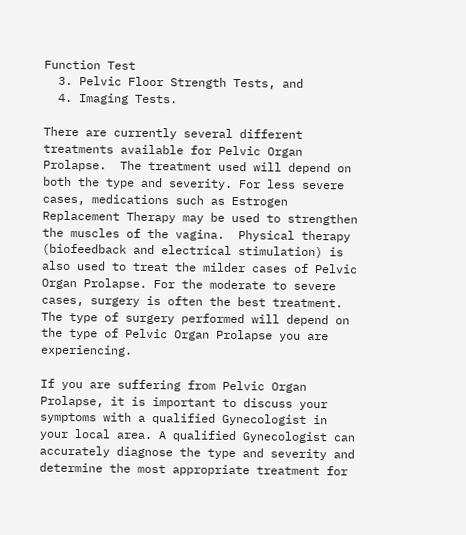Function Test
  3. Pelvic Floor Strength Tests, and
  4. Imaging Tests.

There are currently several different treatments available for Pelvic Organ Prolapse.  The treatment used will depend on both the type and severity. For less severe cases, medications such as Estrogen Replacement Therapy may be used to strengthen the muscles of the vagina.  Physical therapy (biofeedback and electrical stimulation) is also used to treat the milder cases of Pelvic Organ Prolapse. For the moderate to severe cases, surgery is often the best treatment. The type of surgery performed will depend on the type of Pelvic Organ Prolapse you are experiencing.

If you are suffering from Pelvic Organ Prolapse, it is important to discuss your symptoms with a qualified Gynecologist in your local area. A qualified Gynecologist can accurately diagnose the type and severity and determine the most appropriate treatment for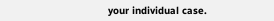your individual case.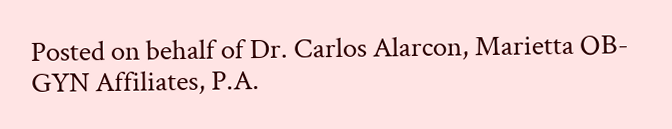Posted on behalf of Dr. Carlos Alarcon, Marietta OB-GYN Affiliates, P.A.